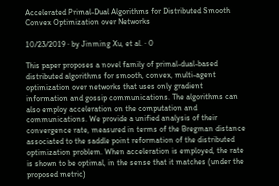Accelerated Primal-Dual Algorithms for Distributed Smooth Convex Optimization over Networks

10/23/2019 ∙ by Jinming Xu, et al. ∙ 0

This paper proposes a novel family of primal-dual-based distributed algorithms for smooth, convex, multi-agent optimization over networks that uses only gradient information and gossip communications. The algorithms can also employ acceleration on the computation and communications. We provide a unified analysis of their convergence rate, measured in terms of the Bregman distance associated to the saddle point reformation of the distributed optimization problem. When acceleration is employed, the rate is shown to be optimal, in the sense that it matches (under the proposed metric)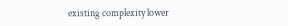existing complexity lower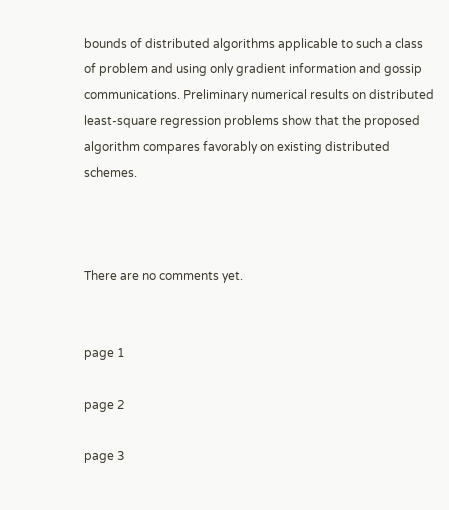bounds of distributed algorithms applicable to such a class of problem and using only gradient information and gossip communications. Preliminary numerical results on distributed least-square regression problems show that the proposed algorithm compares favorably on existing distributed schemes.



There are no comments yet.


page 1

page 2

page 3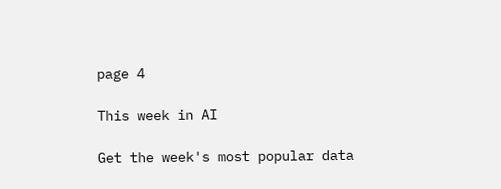page 4

This week in AI

Get the week's most popular data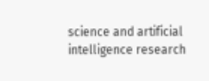science and artificial intelligence research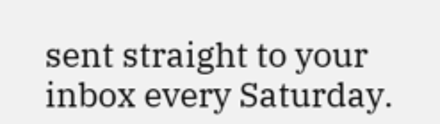sent straight to your inbox every Saturday.